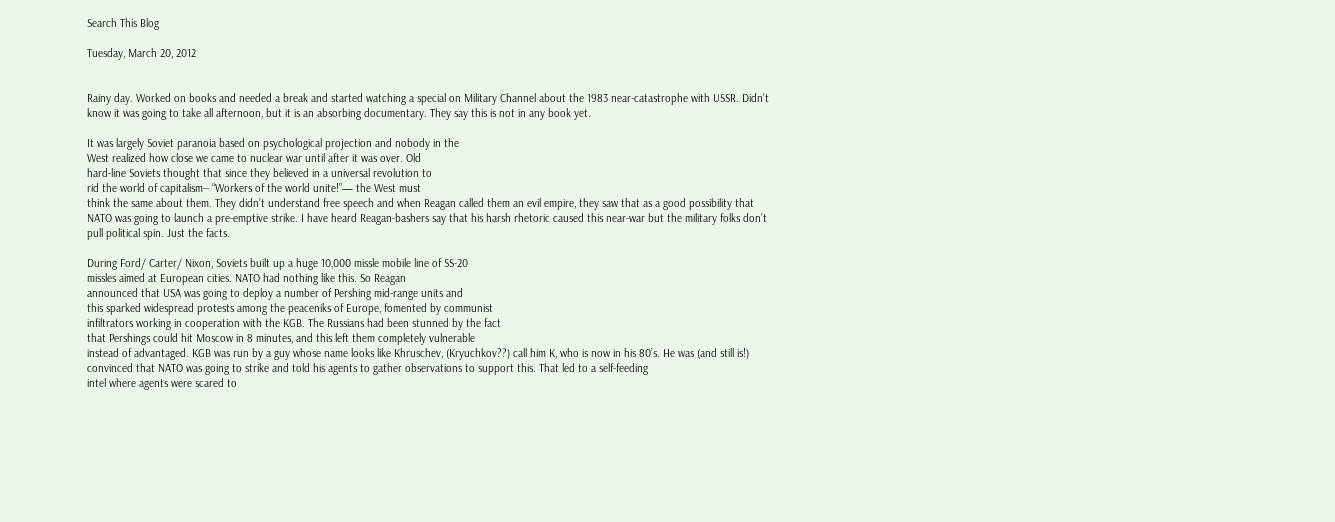Search This Blog

Tuesday, March 20, 2012


Rainy day. Worked on books and needed a break and started watching a special on Military Channel about the 1983 near-catastrophe with USSR. Didn’t know it was going to take all afternoon, but it is an absorbing documentary. They say this is not in any book yet.

It was largely Soviet paranoia based on psychological projection and nobody in the
West realized how close we came to nuclear war until after it was over. Old
hard-line Soviets thought that since they believed in a universal revolution to
rid the world of capitalism-- “Workers of the world unite!”— the West must
think the same about them. They didn’t understand free speech and when Reagan called them an evil empire, they saw that as a good possibility that NATO was going to launch a pre-emptive strike. I have heard Reagan-bashers say that his harsh rhetoric caused this near-war but the military folks don’t pull political spin. Just the facts.

During Ford/ Carter/ Nixon, Soviets built up a huge 10,000 missle mobile line of SS-20
missles aimed at European cities. NATO had nothing like this. So Reagan
announced that USA was going to deploy a number of Pershing mid-range units and
this sparked widespread protests among the peaceniks of Europe, fomented by communist
infiltrators working in cooperation with the KGB. The Russians had been stunned by the fact
that Pershings could hit Moscow in 8 minutes, and this left them completely vulnerable
instead of advantaged. KGB was run by a guy whose name looks like Khruschev, (Kryuchkov??) call him K, who is now in his 80’s. He was (and still is!) convinced that NATO was going to strike and told his agents to gather observations to support this. That led to a self-feeding
intel where agents were scared to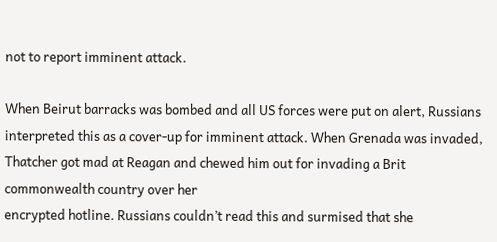not to report imminent attack.

When Beirut barracks was bombed and all US forces were put on alert, Russians
interpreted this as a cover-up for imminent attack. When Grenada was invaded, Thatcher got mad at Reagan and chewed him out for invading a Brit commonwealth country over her
encrypted hotline. Russians couldn’t read this and surmised that she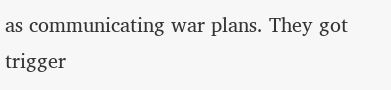as communicating war plans. They got trigger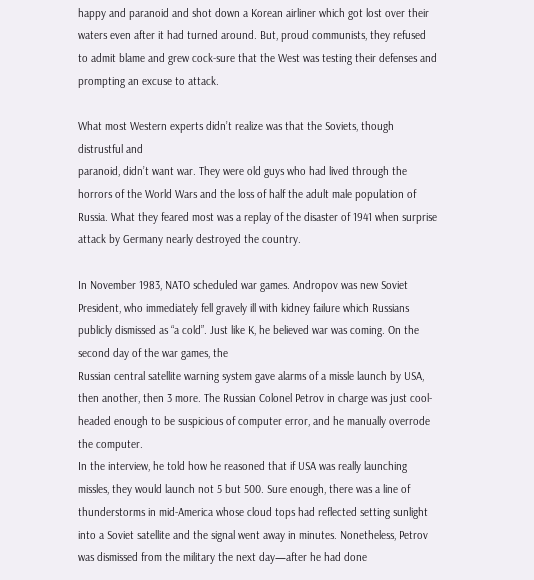happy and paranoid and shot down a Korean airliner which got lost over their waters even after it had turned around. But, proud communists, they refused to admit blame and grew cock-sure that the West was testing their defenses and prompting an excuse to attack.

What most Western experts didn’t realize was that the Soviets, though distrustful and
paranoid, didn’t want war. They were old guys who had lived through the horrors of the World Wars and the loss of half the adult male population of Russia. What they feared most was a replay of the disaster of 1941 when surprise attack by Germany nearly destroyed the country.

In November 1983, NATO scheduled war games. Andropov was new Soviet President, who immediately fell gravely ill with kidney failure which Russians publicly dismissed as “a cold”. Just like K, he believed war was coming. On the second day of the war games, the
Russian central satellite warning system gave alarms of a missle launch by USA,
then another, then 3 more. The Russian Colonel Petrov in charge was just cool-headed enough to be suspicious of computer error, and he manually overrode the computer.
In the interview, he told how he reasoned that if USA was really launching missles, they would launch not 5 but 500. Sure enough, there was a line of thunderstorms in mid-America whose cloud tops had reflected setting sunlight into a Soviet satellite and the signal went away in minutes. Nonetheless, Petrov was dismissed from the military the next day—after he had done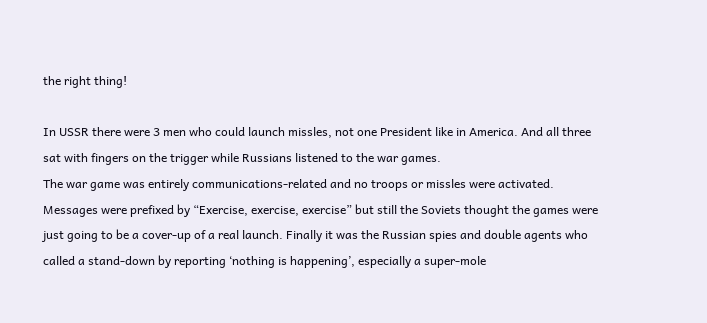the right thing!

In USSR there were 3 men who could launch missles, not one President like in America. And all three sat with fingers on the trigger while Russians listened to the war games.
The war game was entirely communications-related and no troops or missles were activated. Messages were prefixed by “Exercise, exercise, exercise” but still the Soviets thought the games were just going to be a cover-up of a real launch. Finally it was the Russian spies and double agents who called a stand-down by reporting ‘nothing is happening’, especially a super-mole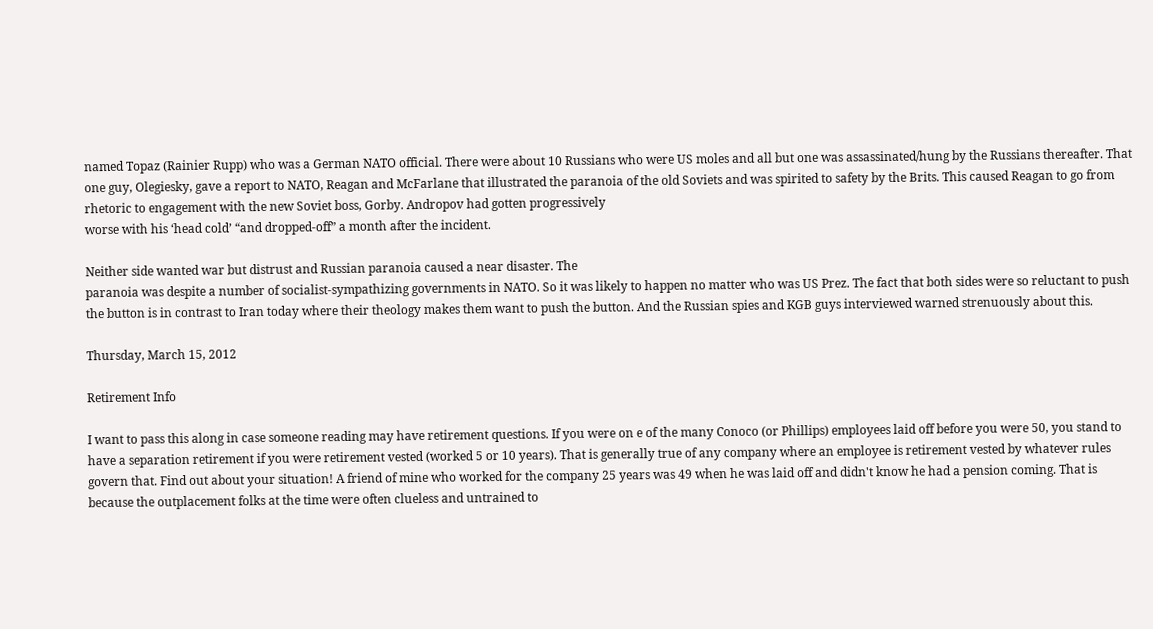named Topaz (Rainier Rupp) who was a German NATO official. There were about 10 Russians who were US moles and all but one was assassinated/hung by the Russians thereafter. That one guy, Olegiesky, gave a report to NATO, Reagan and McFarlane that illustrated the paranoia of the old Soviets and was spirited to safety by the Brits. This caused Reagan to go from rhetoric to engagement with the new Soviet boss, Gorby. Andropov had gotten progressively
worse with his ‘head cold’ “and dropped-off” a month after the incident.

Neither side wanted war but distrust and Russian paranoia caused a near disaster. The
paranoia was despite a number of socialist-sympathizing governments in NATO. So it was likely to happen no matter who was US Prez. The fact that both sides were so reluctant to push the button is in contrast to Iran today where their theology makes them want to push the button. And the Russian spies and KGB guys interviewed warned strenuously about this.

Thursday, March 15, 2012

Retirement Info

I want to pass this along in case someone reading may have retirement questions. If you were on e of the many Conoco (or Phillips) employees laid off before you were 50, you stand to have a separation retirement if you were retirement vested (worked 5 or 10 years). That is generally true of any company where an employee is retirement vested by whatever rules govern that. Find out about your situation! A friend of mine who worked for the company 25 years was 49 when he was laid off and didn't know he had a pension coming. That is because the outplacement folks at the time were often clueless and untrained to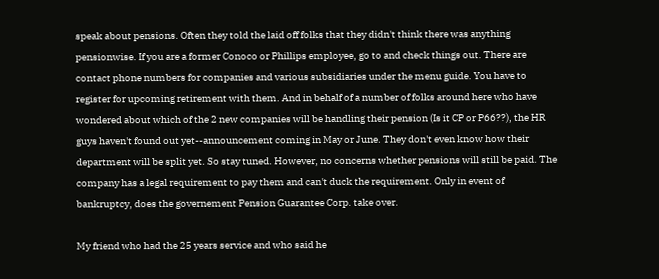speak about pensions. Often they told the laid off folks that they didn't think there was anything pensionwise. If you are a former Conoco or Phillips employee, go to and check things out. There are contact phone numbers for companies and various subsidiaries under the menu guide. You have to register for upcoming retirement with them. And in behalf of a number of folks around here who have wondered about which of the 2 new companies will be handling their pension (Is it CP or P66??), the HR guys haven't found out yet--announcement coming in May or June. They don't even know how their department will be split yet. So stay tuned. However, no concerns whether pensions will still be paid. The company has a legal requirement to pay them and can't duck the requirement. Only in event of bankruptcy, does the governement Pension Guarantee Corp. take over.

My friend who had the 25 years service and who said he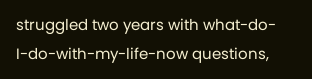struggled two years with what-do-I-do-with-my-life-now questions,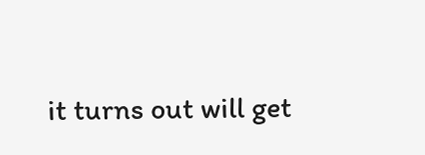it turns out will get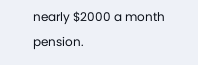nearly $2000 a month pension.